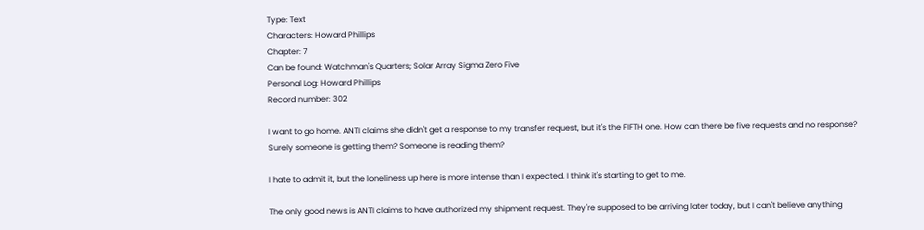Type: Text
Characters: Howard Phillips
Chapter: 7
Can be found: Watchman's Quarters; Solar Array Sigma Zero Five
Personal Log: Howard Phillips
Record number: 302

I want to go home. ANTI claims she didn't get a response to my transfer request, but it's the FIFTH one. How can there be five requests and no response? Surely someone is getting them? Someone is reading them?

I hate to admit it, but the loneliness up here is more intense than I expected. I think it's starting to get to me.

The only good news is ANTI claims to have authorized my shipment request. They're supposed to be arriving later today, but I can't believe anything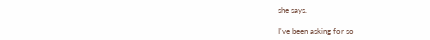she says.

I've been asking for so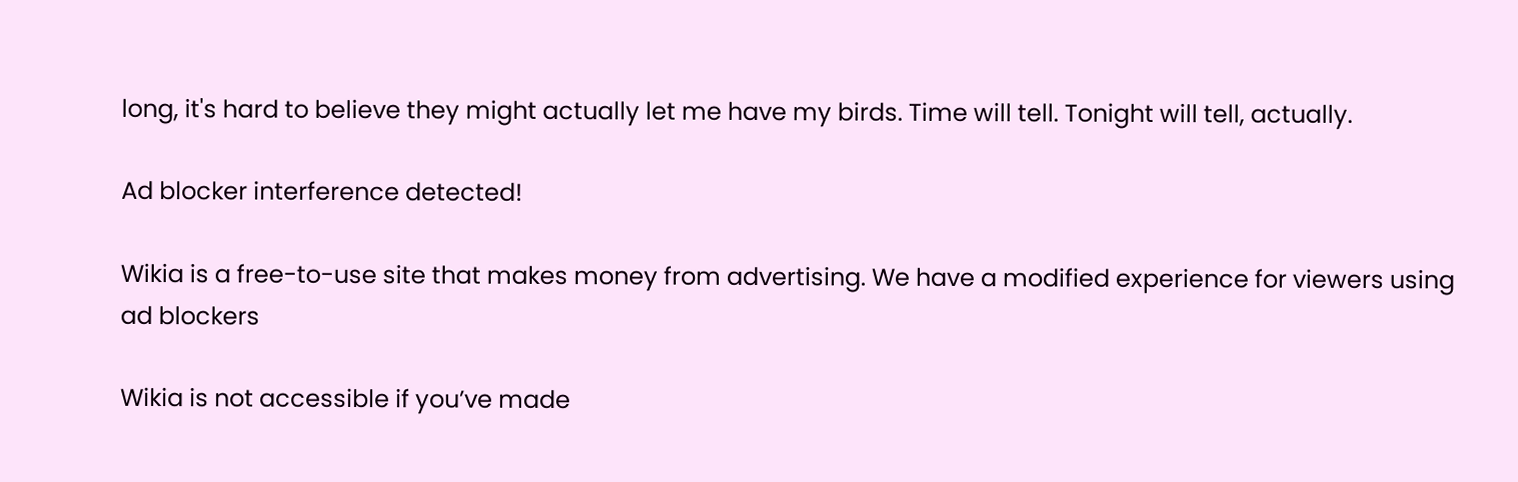long, it's hard to believe they might actually let me have my birds. Time will tell. Tonight will tell, actually.

Ad blocker interference detected!

Wikia is a free-to-use site that makes money from advertising. We have a modified experience for viewers using ad blockers

Wikia is not accessible if you’ve made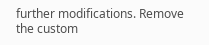further modifications. Remove the custom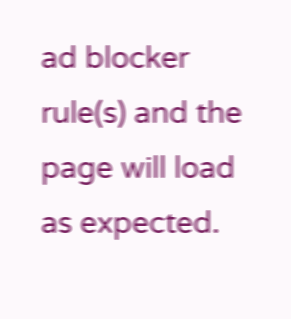ad blocker rule(s) and the page will load as expected.